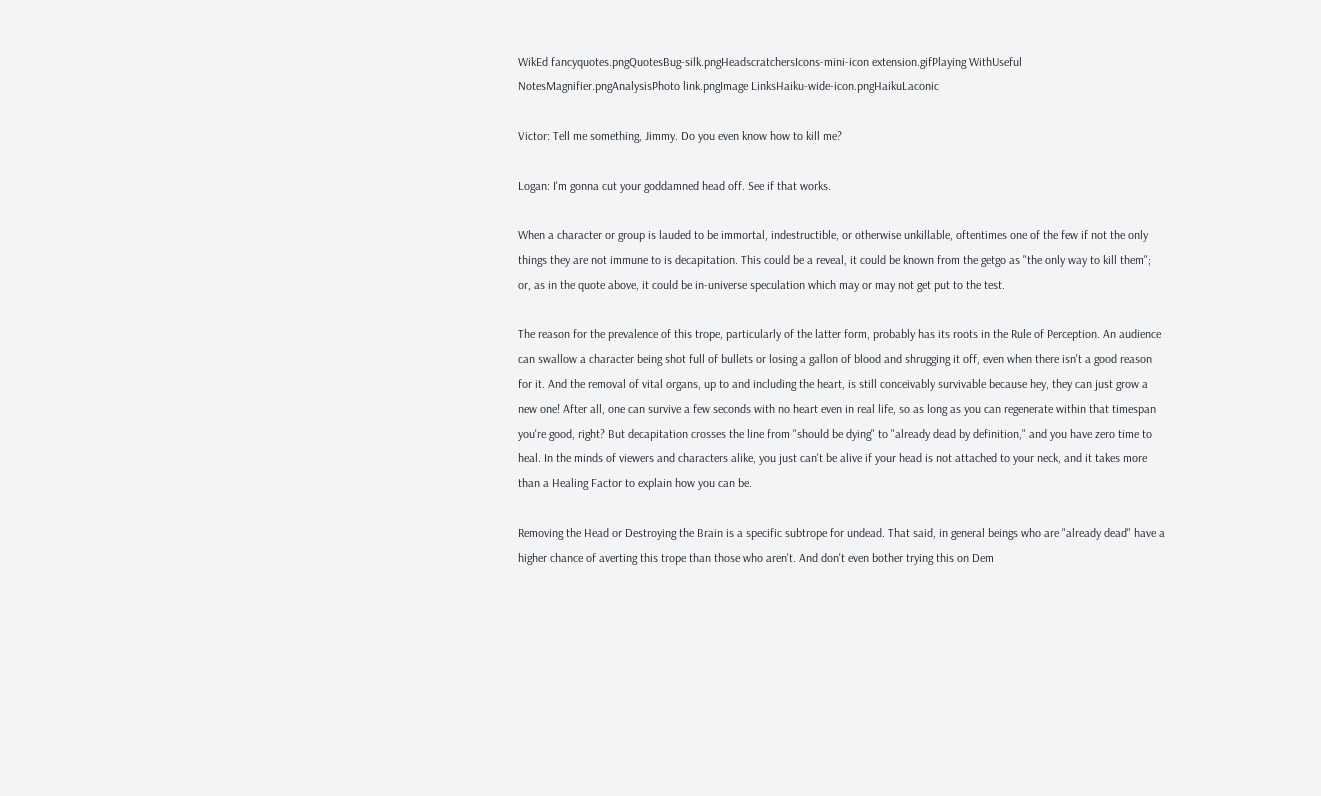WikEd fancyquotes.pngQuotesBug-silk.pngHeadscratchersIcons-mini-icon extension.gifPlaying WithUseful NotesMagnifier.pngAnalysisPhoto link.pngImage LinksHaiku-wide-icon.pngHaikuLaconic

Victor: Tell me something, Jimmy. Do you even know how to kill me?

Logan: I'm gonna cut your goddamned head off. See if that works.

When a character or group is lauded to be immortal, indestructible, or otherwise unkillable, oftentimes one of the few if not the only things they are not immune to is decapitation. This could be a reveal, it could be known from the getgo as "the only way to kill them"; or, as in the quote above, it could be in-universe speculation which may or may not get put to the test.

The reason for the prevalence of this trope, particularly of the latter form, probably has its roots in the Rule of Perception. An audience can swallow a character being shot full of bullets or losing a gallon of blood and shrugging it off, even when there isn't a good reason for it. And the removal of vital organs, up to and including the heart, is still conceivably survivable because hey, they can just grow a new one! After all, one can survive a few seconds with no heart even in real life, so as long as you can regenerate within that timespan you're good, right? But decapitation crosses the line from "should be dying" to "already dead by definition," and you have zero time to heal. In the minds of viewers and characters alike, you just can't be alive if your head is not attached to your neck, and it takes more than a Healing Factor to explain how you can be.

Removing the Head or Destroying the Brain is a specific subtrope for undead. That said, in general beings who are "already dead" have a higher chance of averting this trope than those who aren't. And don't even bother trying this on Dem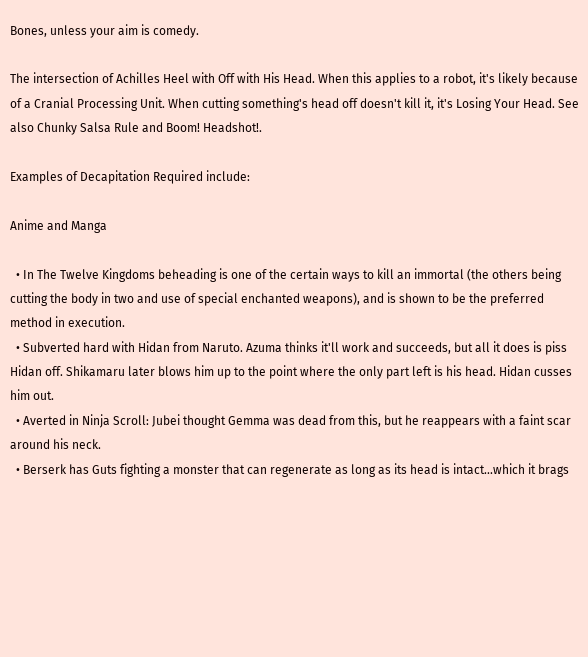Bones, unless your aim is comedy.

The intersection of Achilles Heel with Off with His Head. When this applies to a robot, it's likely because of a Cranial Processing Unit. When cutting something's head off doesn't kill it, it's Losing Your Head. See also Chunky Salsa Rule and Boom! Headshot!.

Examples of Decapitation Required include:

Anime and Manga

  • In The Twelve Kingdoms beheading is one of the certain ways to kill an immortal (the others being cutting the body in two and use of special enchanted weapons), and is shown to be the preferred method in execution.
  • Subverted hard with Hidan from Naruto. Azuma thinks it'll work and succeeds, but all it does is piss Hidan off. Shikamaru later blows him up to the point where the only part left is his head. Hidan cusses him out.
  • Averted in Ninja Scroll: Jubei thought Gemma was dead from this, but he reappears with a faint scar around his neck.
  • Berserk has Guts fighting a monster that can regenerate as long as its head is intact...which it brags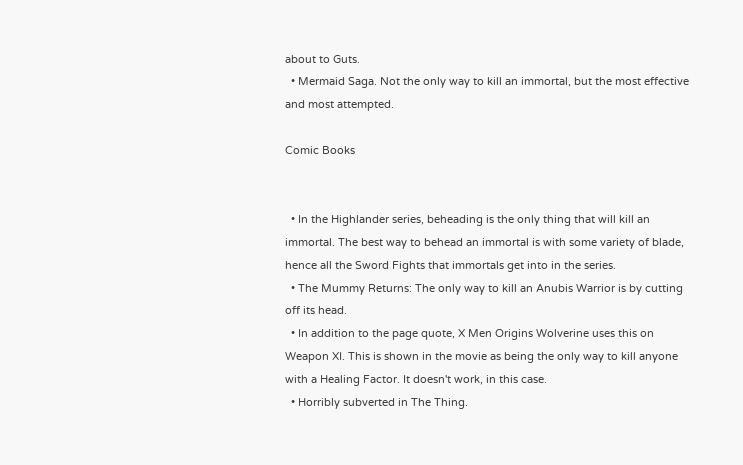about to Guts.
  • Mermaid Saga. Not the only way to kill an immortal, but the most effective and most attempted.

Comic Books


  • In the Highlander series, beheading is the only thing that will kill an immortal. The best way to behead an immortal is with some variety of blade, hence all the Sword Fights that immortals get into in the series.
  • The Mummy Returns: The only way to kill an Anubis Warrior is by cutting off its head.
  • In addition to the page quote, X Men Origins Wolverine uses this on Weapon XI. This is shown in the movie as being the only way to kill anyone with a Healing Factor. It doesn't work, in this case.
  • Horribly subverted in The Thing.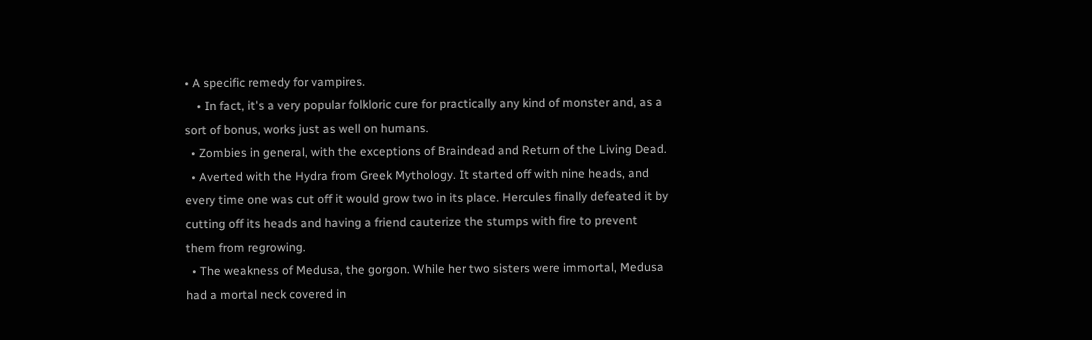• A specific remedy for vampires.
    • In fact, it's a very popular folkloric cure for practically any kind of monster and, as a sort of bonus, works just as well on humans.
  • Zombies in general, with the exceptions of Braindead and Return of the Living Dead.
  • Averted with the Hydra from Greek Mythology. It started off with nine heads, and every time one was cut off it would grow two in its place. Hercules finally defeated it by cutting off its heads and having a friend cauterize the stumps with fire to prevent them from regrowing.
  • The weakness of Medusa, the gorgon. While her two sisters were immortal, Medusa had a mortal neck covered in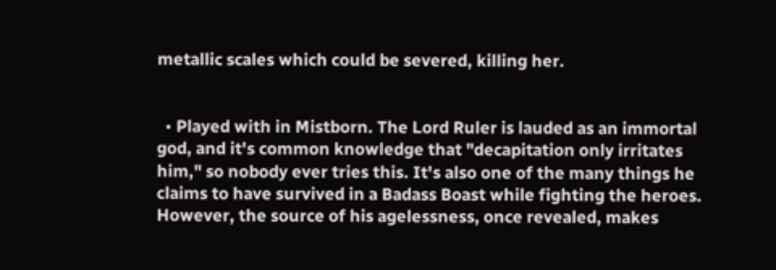metallic scales which could be severed, killing her.


  • Played with in Mistborn. The Lord Ruler is lauded as an immortal god, and it's common knowledge that "decapitation only irritates him," so nobody ever tries this. It's also one of the many things he claims to have survived in a Badass Boast while fighting the heroes. However, the source of his agelessness, once revealed, makes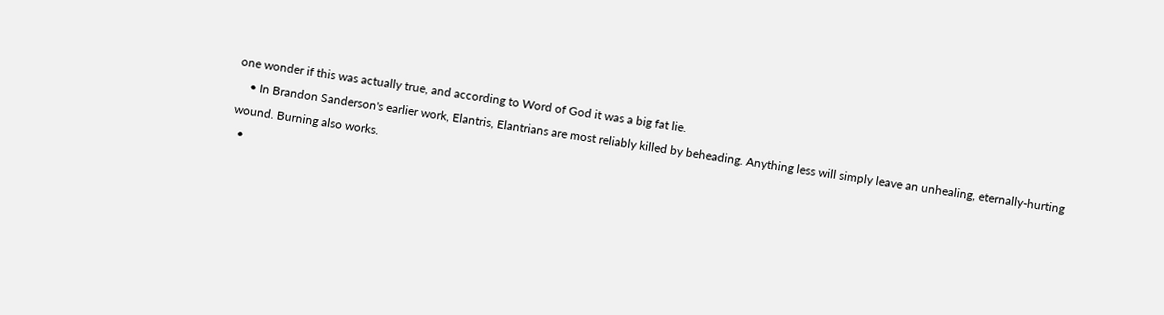one wonder if this was actually true, and according to Word of God it was a big fat lie.
    • In Brandon Sanderson's earlier work, Elantris, Elantrians are most reliably killed by beheading. Anything less will simply leave an unhealing, eternally-hurting wound. Burning also works.
  •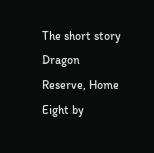The short story Dragon Reserve, Home Eight by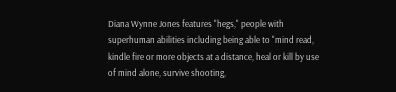Diana Wynne Jones features "hegs," people with superhuman abilities including being able to "mind read, kindle fire or more objects at a distance, heal or kill by use of mind alone, survive shooting,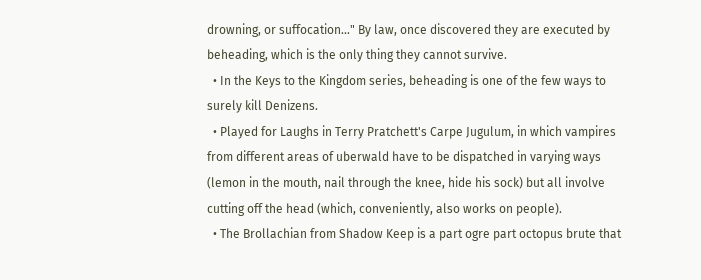drowning, or suffocation..." By law, once discovered they are executed by beheading, which is the only thing they cannot survive.
  • In the Keys to the Kingdom series, beheading is one of the few ways to surely kill Denizens.
  • Played for Laughs in Terry Pratchett's Carpe Jugulum, in which vampires from different areas of uberwald have to be dispatched in varying ways (lemon in the mouth, nail through the knee, hide his sock) but all involve cutting off the head (which, conveniently, also works on people).
  • The Brollachian from Shadow Keep is a part ogre part octopus brute that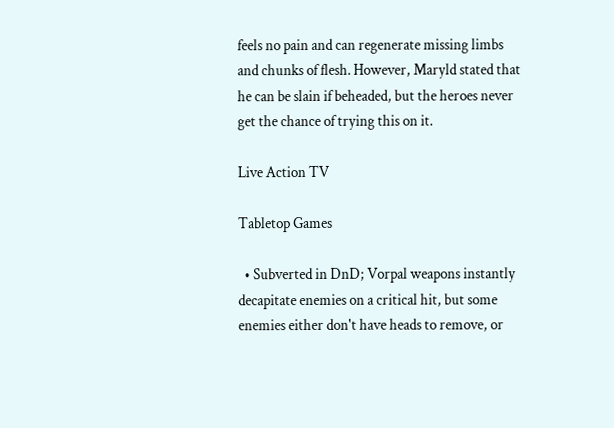feels no pain and can regenerate missing limbs and chunks of flesh. However, Maryld stated that he can be slain if beheaded, but the heroes never get the chance of trying this on it.

Live Action TV

Tabletop Games

  • Subverted in DnD; Vorpal weapons instantly decapitate enemies on a critical hit, but some enemies either don't have heads to remove, or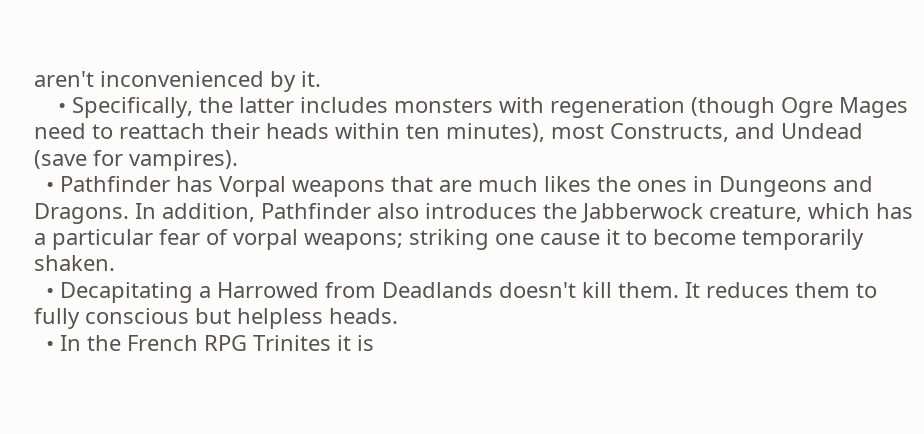aren't inconvenienced by it.
    • Specifically, the latter includes monsters with regeneration (though Ogre Mages need to reattach their heads within ten minutes), most Constructs, and Undead (save for vampires).
  • Pathfinder has Vorpal weapons that are much likes the ones in Dungeons and Dragons. In addition, Pathfinder also introduces the Jabberwock creature, which has a particular fear of vorpal weapons; striking one cause it to become temporarily shaken.
  • Decapitating a Harrowed from Deadlands doesn't kill them. It reduces them to fully conscious but helpless heads.
  • In the French RPG Trinites it is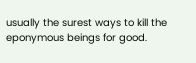usually the surest ways to kill the eponymous beings for good.